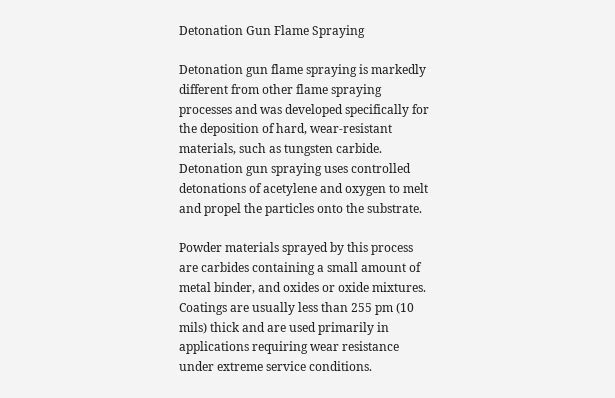Detonation Gun Flame Spraying

Detonation gun flame spraying is markedly different from other flame spraying processes and was developed specifically for the deposition of hard, wear-resistant materials, such as tungsten carbide. Detonation gun spraying uses controlled detonations of acetylene and oxygen to melt and propel the particles onto the substrate.

Powder materials sprayed by this process are carbides containing a small amount of metal binder, and oxides or oxide mixtures. Coatings are usually less than 255 pm (10 mils) thick and are used primarily in applications requiring wear resistance under extreme service conditions.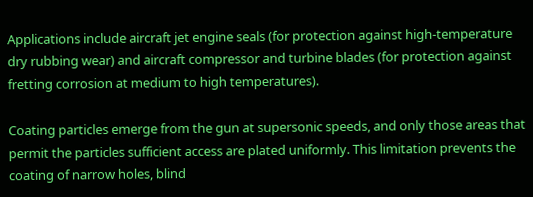Applications include aircraft jet engine seals (for protection against high-temperature dry rubbing wear) and aircraft compressor and turbine blades (for protection against fretting corrosion at medium to high temperatures).

Coating particles emerge from the gun at supersonic speeds, and only those areas that permit the particles sufficient access are plated uniformly. This limitation prevents the coating of narrow holes, blind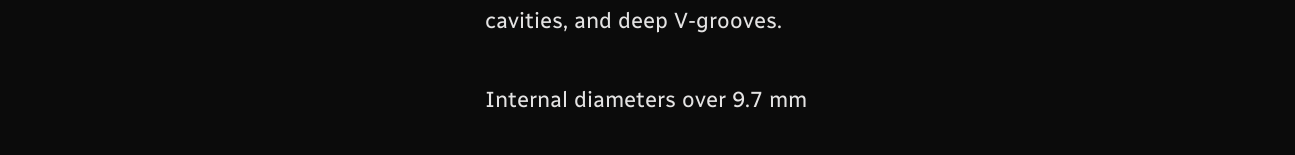cavities, and deep V-grooves.

Internal diameters over 9.7 mm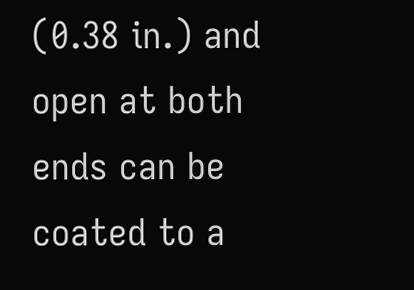(0.38 in.) and open at both ends can be coated to a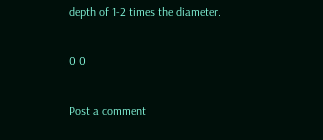depth of 1-2 times the diameter.

0 0

Post a comment